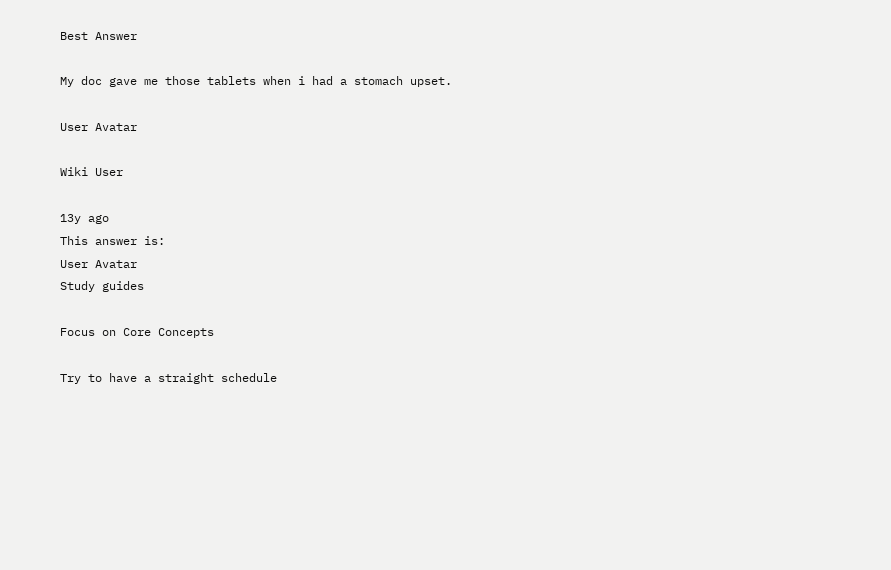Best Answer

My doc gave me those tablets when i had a stomach upset.

User Avatar

Wiki User

13y ago
This answer is:
User Avatar
Study guides

Focus on Core Concepts

Try to have a straight schedule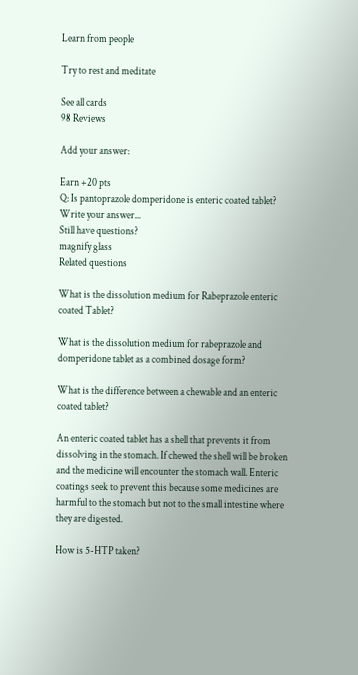Learn from people

Try to rest and meditate

See all cards
98 Reviews

Add your answer:

Earn +20 pts
Q: Is pantoprazole domperidone is enteric coated tablet?
Write your answer...
Still have questions?
magnify glass
Related questions

What is the dissolution medium for Rabeprazole enteric coated Tablet?

What is the dissolution medium for rabeprazole and domperidone tablet as a combined dosage form?

What is the difference between a chewable and an enteric coated tablet?

An enteric coated tablet has a shell that prevents it from dissolving in the stomach. If chewed the shell will be broken and the medicine will encounter the stomach wall. Enteric coatings seek to prevent this because some medicines are harmful to the stomach but not to the small intestine where they are digested.

How is 5-HTP taken?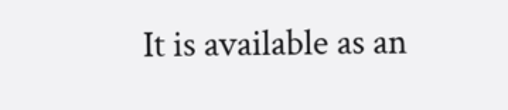It is available as an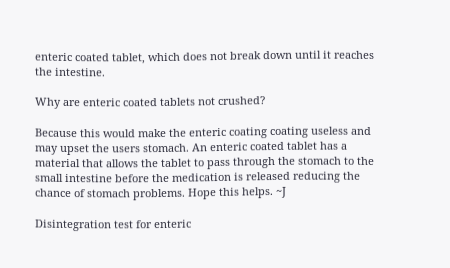enteric coated tablet, which does not break down until it reaches the intestine.

Why are enteric coated tablets not crushed?

Because this would make the enteric coating coating useless and may upset the users stomach. An enteric coated tablet has a material that allows the tablet to pass through the stomach to the small intestine before the medication is released reducing the chance of stomach problems. Hope this helps. ~J

Disintegration test for enteric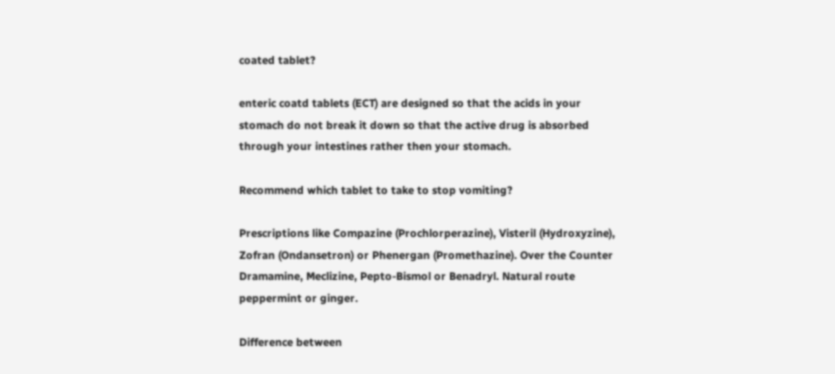coated tablet?

enteric coatd tablets (ECT) are designed so that the acids in your stomach do not break it down so that the active drug is absorbed through your intestines rather then your stomach.

Recommend which tablet to take to stop vomiting?

Prescriptions like Compazine (Prochlorperazine), Visteril (Hydroxyzine), Zofran (Ondansetron) or Phenergan (Promethazine). Over the Counter Dramamine, Meclizine, Pepto-Bismol or Benadryl. Natural route peppermint or ginger.

Difference between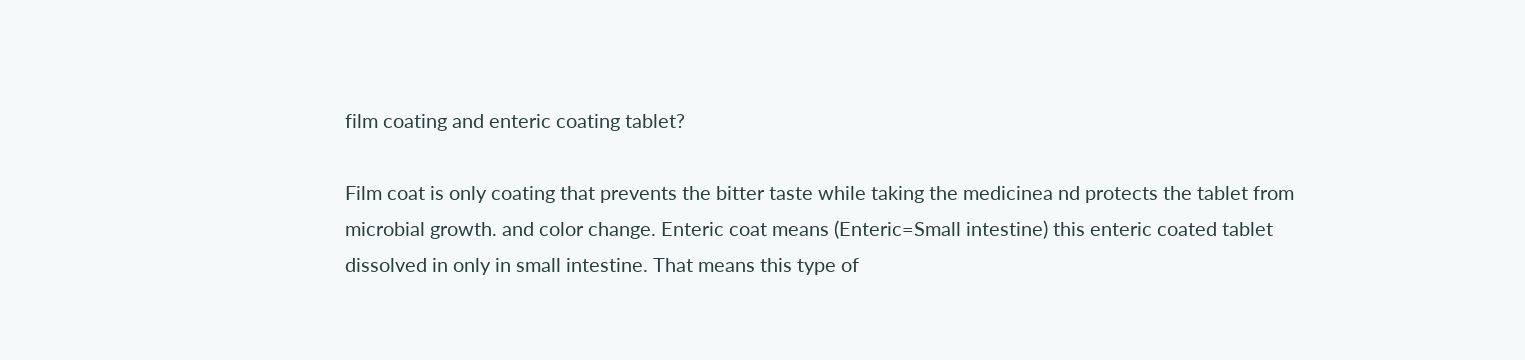film coating and enteric coating tablet?

Film coat is only coating that prevents the bitter taste while taking the medicinea nd protects the tablet from microbial growth. and color change. Enteric coat means (Enteric=Small intestine) this enteric coated tablet dissolved in only in small intestine. That means this type of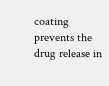coating prevents the drug release in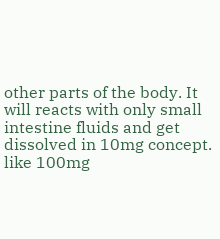other parts of the body. It will reacts with only small intestine fluids and get dissolved in 10mg concept. like 100mg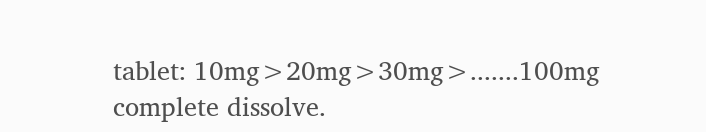tablet: 10mg>20mg>30mg>.......100mg complete dissolve.